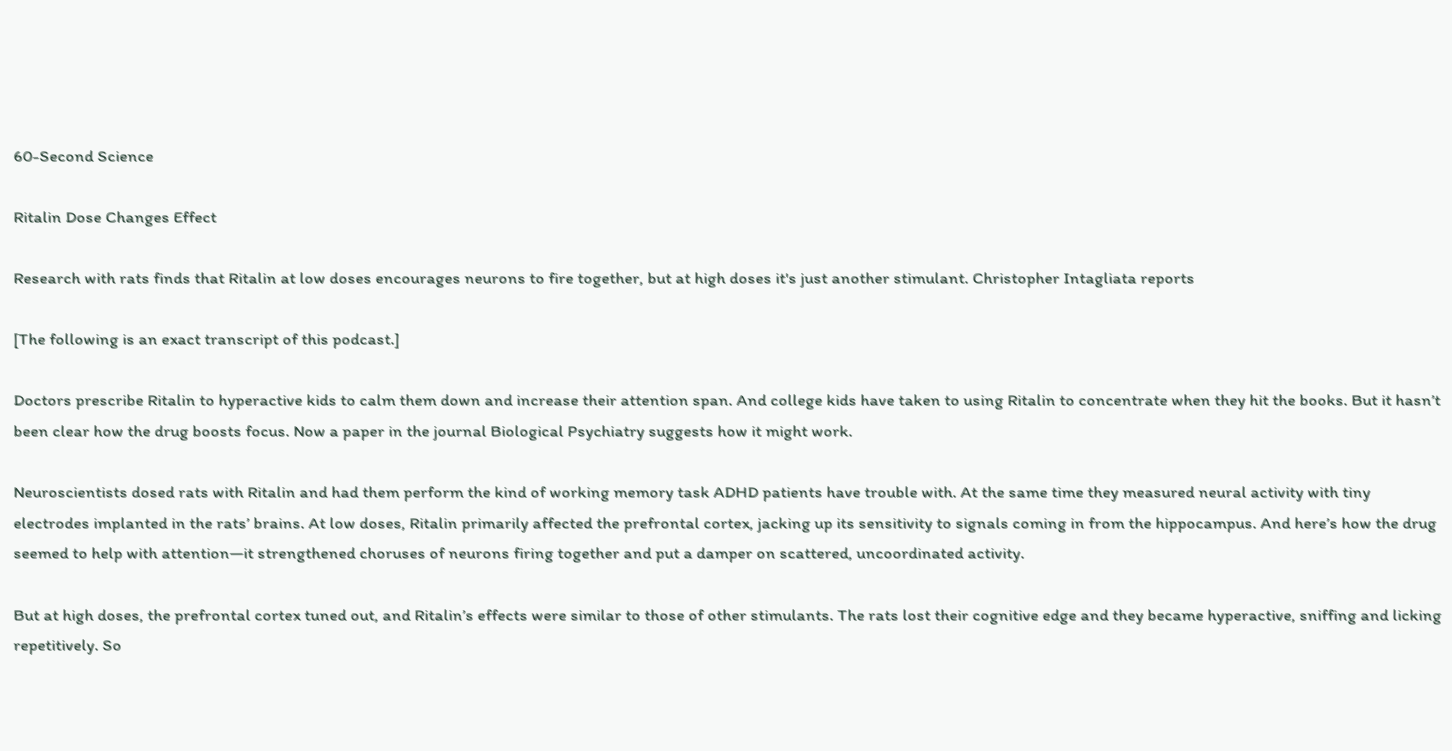60-Second Science

Ritalin Dose Changes Effect

Research with rats finds that Ritalin at low doses encourages neurons to fire together, but at high doses it's just another stimulant. Christopher Intagliata reports

[The following is an exact transcript of this podcast.]

Doctors prescribe Ritalin to hyperactive kids to calm them down and increase their attention span. And college kids have taken to using Ritalin to concentrate when they hit the books. But it hasn’t been clear how the drug boosts focus. Now a paper in the journal Biological Psychiatry suggests how it might work.

Neuroscientists dosed rats with Ritalin and had them perform the kind of working memory task ADHD patients have trouble with. At the same time they measured neural activity with tiny electrodes implanted in the rats’ brains. At low doses, Ritalin primarily affected the prefrontal cortex, jacking up its sensitivity to signals coming in from the hippocampus. And here’s how the drug seemed to help with attention—it strengthened choruses of neurons firing together and put a damper on scattered, uncoordinated activity.

But at high doses, the prefrontal cortex tuned out, and Ritalin’s effects were similar to those of other stimulants. The rats lost their cognitive edge and they became hyperactive, sniffing and licking repetitively. So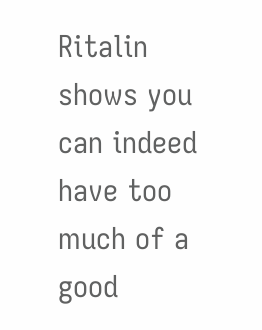Ritalin shows you can indeed have too much of a good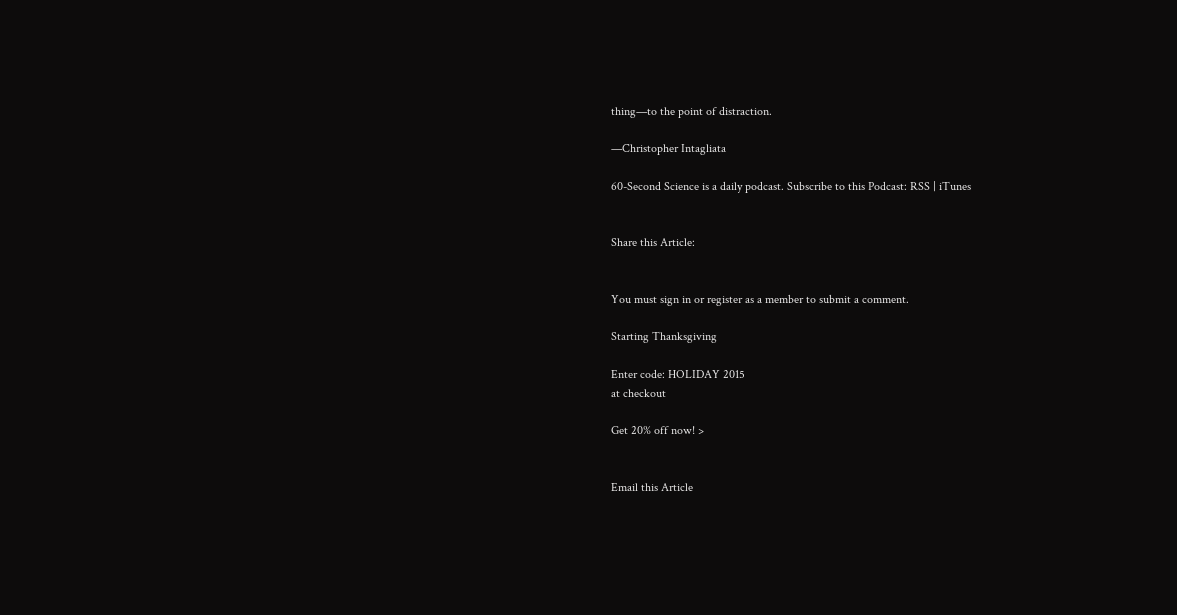thing—to the point of distraction.

—Christopher Intagliata

60-Second Science is a daily podcast. Subscribe to this Podcast: RSS | iTunes


Share this Article:


You must sign in or register as a member to submit a comment.

Starting Thanksgiving

Enter code: HOLIDAY 2015
at checkout

Get 20% off now! >


Email this Article